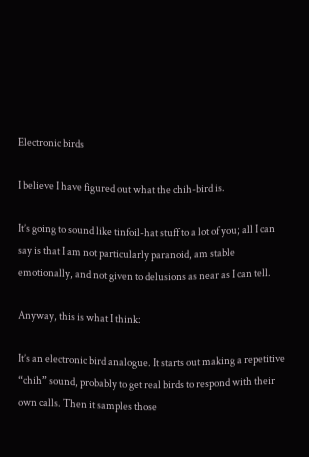Electronic birds

I believe I have figured out what the chih-bird is.

It’s going to sound like tinfoil-hat stuff to a lot of you; all I can say is that I am not particularly paranoid, am stable emotionally, and not given to delusions as near as I can tell.

Anyway, this is what I think:

It’s an electronic bird analogue. It starts out making a repetitive “chih” sound, probably to get real birds to respond with their own calls. Then it samples those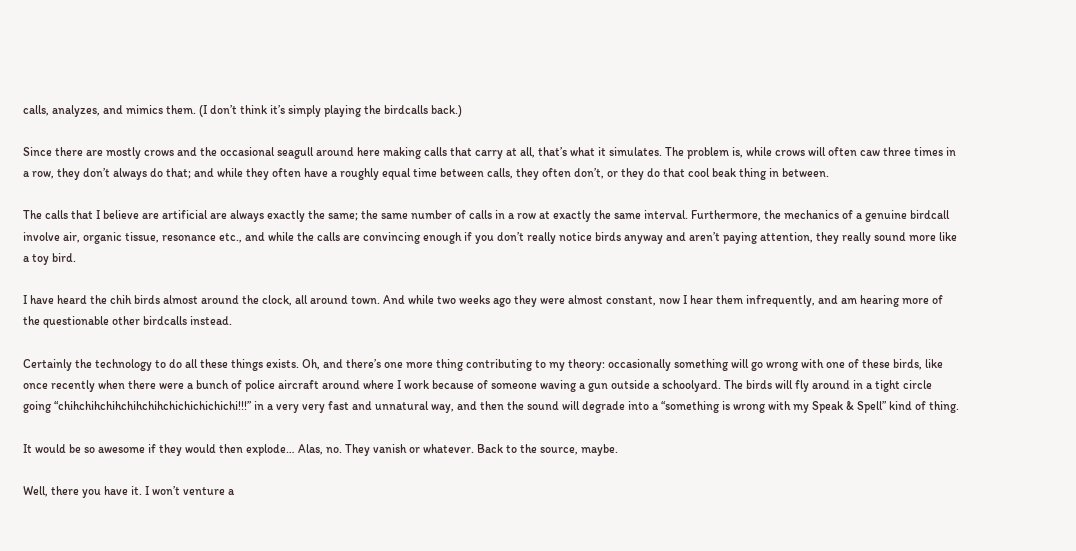calls, analyzes, and mimics them. (I don’t think it’s simply playing the birdcalls back.)

Since there are mostly crows and the occasional seagull around here making calls that carry at all, that’s what it simulates. The problem is, while crows will often caw three times in a row, they don’t always do that; and while they often have a roughly equal time between calls, they often don’t, or they do that cool beak thing in between.

The calls that I believe are artificial are always exactly the same; the same number of calls in a row at exactly the same interval. Furthermore, the mechanics of a genuine birdcall involve air, organic tissue, resonance etc., and while the calls are convincing enough if you don’t really notice birds anyway and aren’t paying attention, they really sound more like a toy bird.

I have heard the chih birds almost around the clock, all around town. And while two weeks ago they were almost constant, now I hear them infrequently, and am hearing more of the questionable other birdcalls instead.

Certainly the technology to do all these things exists. Oh, and there’s one more thing contributing to my theory: occasionally something will go wrong with one of these birds, like once recently when there were a bunch of police aircraft around where I work because of someone waving a gun outside a schoolyard. The birds will fly around in a tight circle going “chihchihchihchihchihchichichichichi!!!” in a very very fast and unnatural way, and then the sound will degrade into a “something is wrong with my Speak & Spell” kind of thing.

It would be so awesome if they would then explode… Alas, no. They vanish or whatever. Back to the source, maybe.

Well, there you have it. I won’t venture a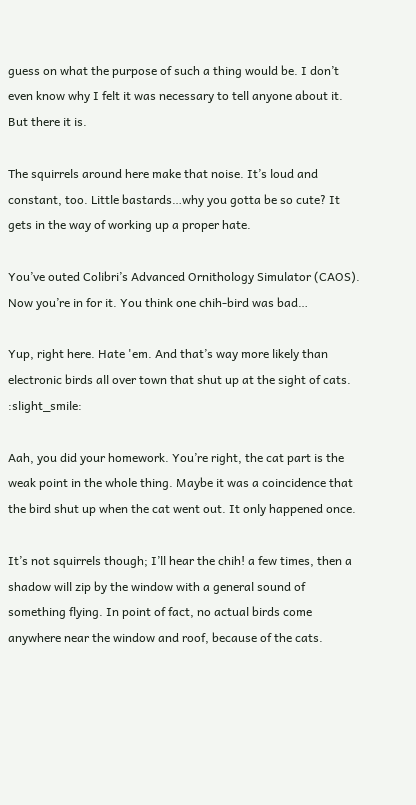guess on what the purpose of such a thing would be. I don’t even know why I felt it was necessary to tell anyone about it. But there it is.

The squirrels around here make that noise. It’s loud and constant, too. Little bastards…why you gotta be so cute? It gets in the way of working up a proper hate.

You’ve outed Colibri’s Advanced Ornithology Simulator (CAOS). Now you’re in for it. You think one chih-bird was bad…

Yup, right here. Hate 'em. And that’s way more likely than electronic birds all over town that shut up at the sight of cats. :slight_smile:

Aah, you did your homework. You’re right, the cat part is the weak point in the whole thing. Maybe it was a coincidence that the bird shut up when the cat went out. It only happened once.

It’s not squirrels though; I’ll hear the chih! a few times, then a shadow will zip by the window with a general sound of something flying. In point of fact, no actual birds come anywhere near the window and roof, because of the cats.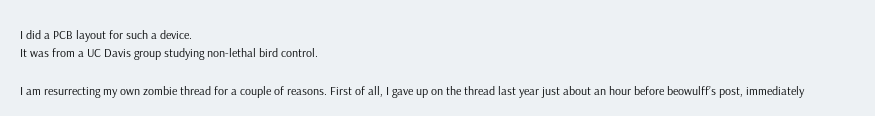I did a PCB layout for such a device.
It was from a UC Davis group studying non-lethal bird control.

I am resurrecting my own zombie thread for a couple of reasons. First of all, I gave up on the thread last year just about an hour before beowulff’s post, immediately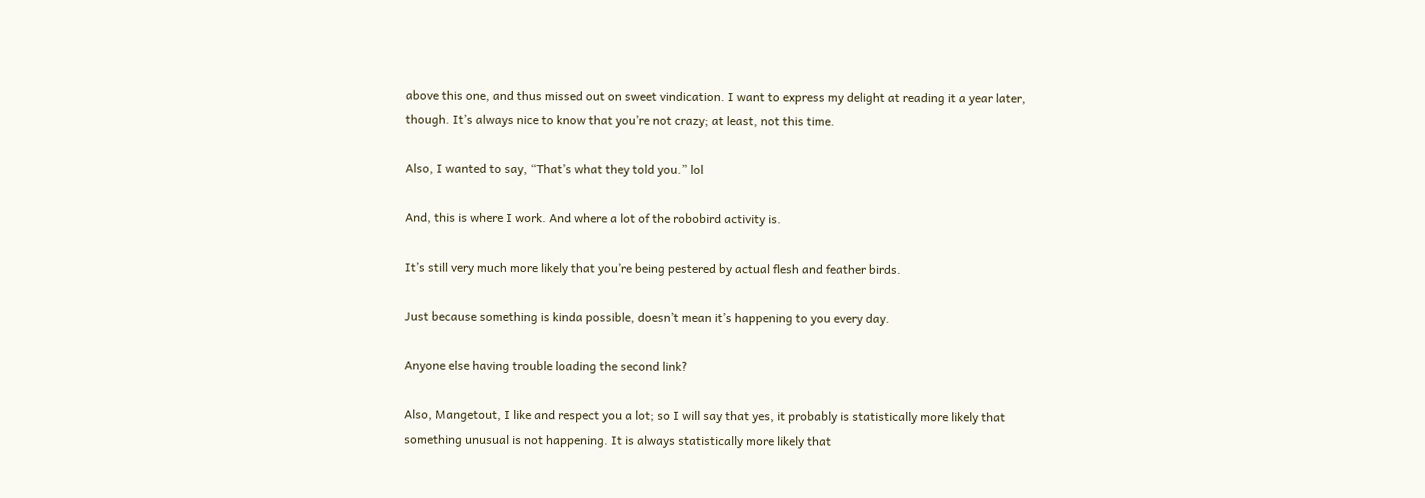above this one, and thus missed out on sweet vindication. I want to express my delight at reading it a year later, though. It’s always nice to know that you’re not crazy; at least, not this time.

Also, I wanted to say, “That’s what they told you.” lol

And, this is where I work. And where a lot of the robobird activity is.

It’s still very much more likely that you’re being pestered by actual flesh and feather birds.

Just because something is kinda possible, doesn’t mean it’s happening to you every day.

Anyone else having trouble loading the second link?

Also, Mangetout, I like and respect you a lot; so I will say that yes, it probably is statistically more likely that something unusual is not happening. It is always statistically more likely that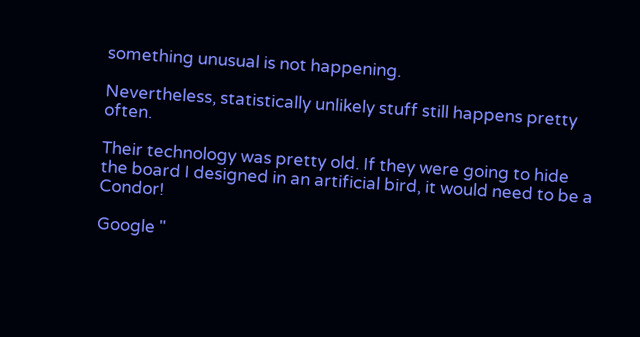something unusual is not happening.

Nevertheless, statistically unlikely stuff still happens pretty often.

Their technology was pretty old. If they were going to hide the board I designed in an artificial bird, it would need to be a Condor!

Google "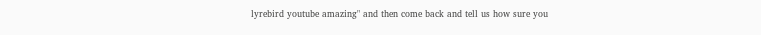lyrebird youtube amazing" and then come back and tell us how sure you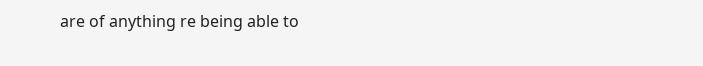are of anything re being able to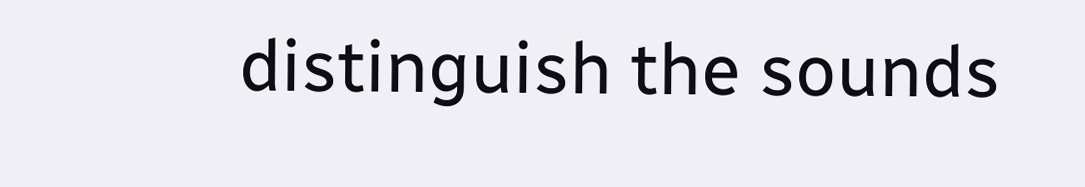distinguish the sounds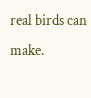real birds can make.